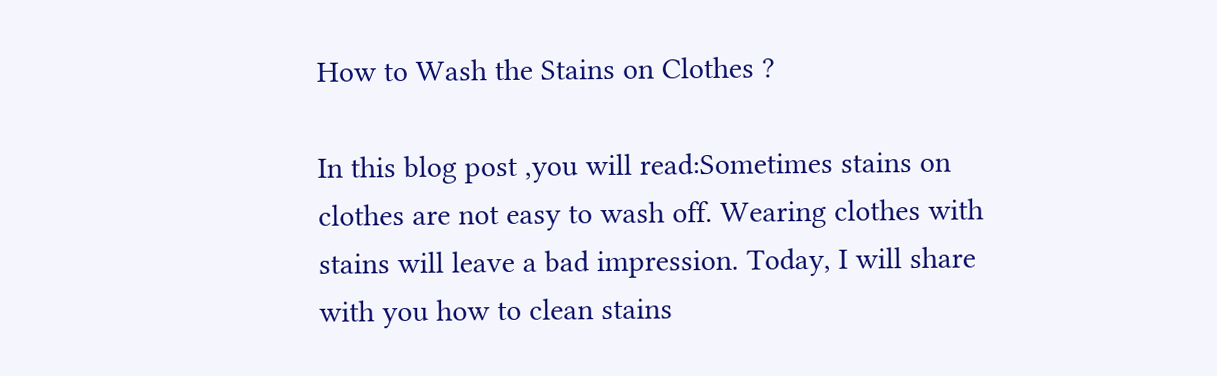How to Wash the Stains on Clothes ?

In this blog post ,you will read:Sometimes stains on clothes are not easy to wash off. Wearing clothes with stains will leave a bad impression. Today, I will share with you how to clean stains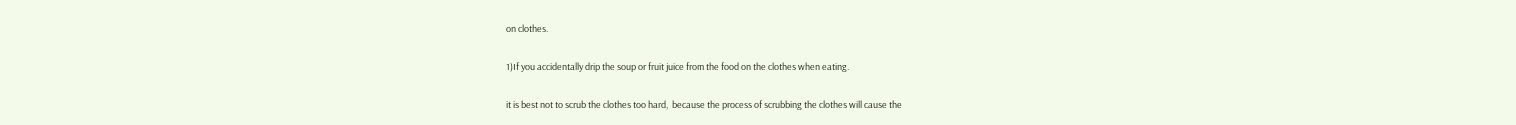on clothes.

1)If you accidentally drip the soup or fruit juice from the food on the clothes when eating.

it is best not to scrub the clothes too hard,  because the process of scrubbing the clothes will cause the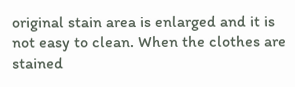original stain area is enlarged and it is not easy to clean. When the clothes are stained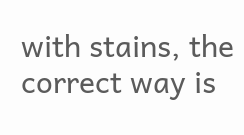with stains, the correct way is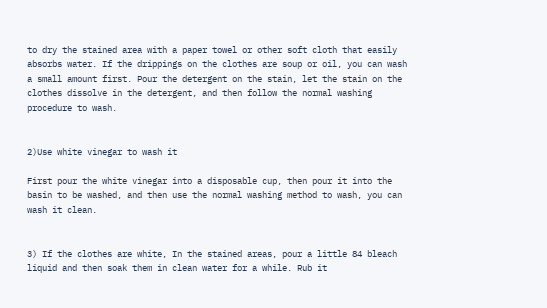to dry the stained area with a paper towel or other soft cloth that easily absorbs water. If the drippings on the clothes are soup or oil, you can wash a small amount first. Pour the detergent on the stain, let the stain on the clothes dissolve in the detergent, and then follow the normal washing procedure to wash.


2)Use white vinegar to wash it

First pour the white vinegar into a disposable cup, then pour it into the basin to be washed, and then use the normal washing method to wash, you can wash it clean.


3) If the clothes are white, In the stained areas, pour a little 84 bleach liquid and then soak them in clean water for a while. Rub it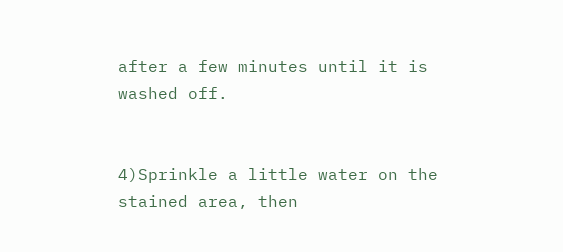after a few minutes until it is washed off.


4)Sprinkle a little water on the stained area, then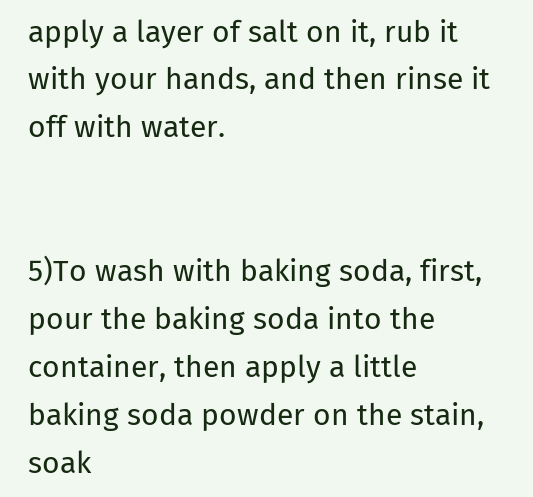apply a layer of salt on it, rub it with your hands, and then rinse it off with water.


5)To wash with baking soda, first, pour the baking soda into the container, then apply a little baking soda powder on the stain, soak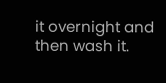it overnight and then wash it.